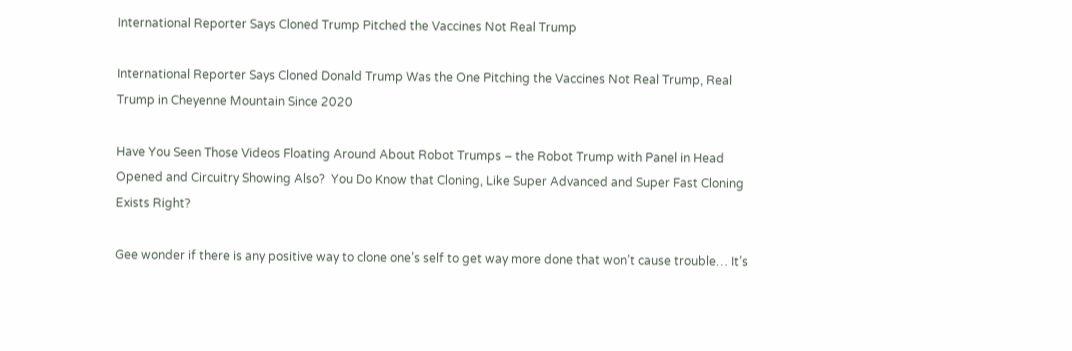International Reporter Says Cloned Trump Pitched the Vaccines Not Real Trump

International Reporter Says Cloned Donald Trump Was the One Pitching the Vaccines Not Real Trump, Real Trump in Cheyenne Mountain Since 2020

Have You Seen Those Videos Floating Around About Robot Trumps – the Robot Trump with Panel in Head Opened and Circuitry Showing Also?  You Do Know that Cloning, Like Super Advanced and Super Fast Cloning Exists Right?

Gee wonder if there is any positive way to clone one’s self to get way more done that won’t cause trouble… It’s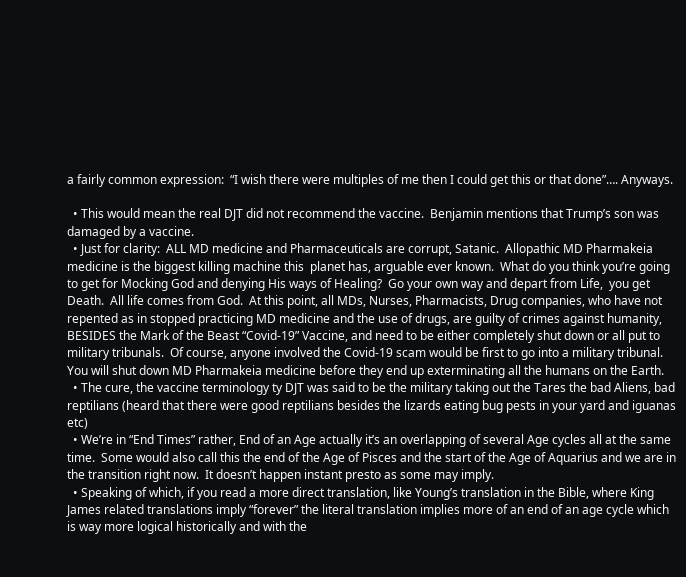a fairly common expression:  “I wish there were multiples of me then I could get this or that done”…. Anyways.

  • This would mean the real DJT did not recommend the vaccine.  Benjamin mentions that Trump’s son was damaged by a vaccine.
  • Just for clarity:  ALL MD medicine and Pharmaceuticals are corrupt, Satanic.  Allopathic MD Pharmakeia medicine is the biggest killing machine this  planet has, arguable ever known.  What do you think you’re going to get for Mocking God and denying His ways of Healing?  Go your own way and depart from Life,  you get Death.  All life comes from God.  At this point, all MDs, Nurses, Pharmacists, Drug companies, who have not repented as in stopped practicing MD medicine and the use of drugs, are guilty of crimes against humanity, BESIDES the Mark of the Beast “Covid-19” Vaccine, and need to be either completely shut down or all put to military tribunals.  Of course, anyone involved the Covid-19 scam would be first to go into a military tribunal.  You will shut down MD Pharmakeia medicine before they end up exterminating all the humans on the Earth.
  • The cure, the vaccine terminology ty DJT was said to be the military taking out the Tares the bad Aliens, bad reptilians (heard that there were good reptilians besides the lizards eating bug pests in your yard and iguanas etc)
  • We’re in “End Times” rather, End of an Age actually it’s an overlapping of several Age cycles all at the same time.  Some would also call this the end of the Age of Pisces and the start of the Age of Aquarius and we are in the transition right now.  It doesn’t happen instant presto as some may imply.
  • Speaking of which, if you read a more direct translation, like Young’s translation in the Bible, where King James related translations imply “forever” the literal translation implies more of an end of an age cycle which is way more logical historically and with the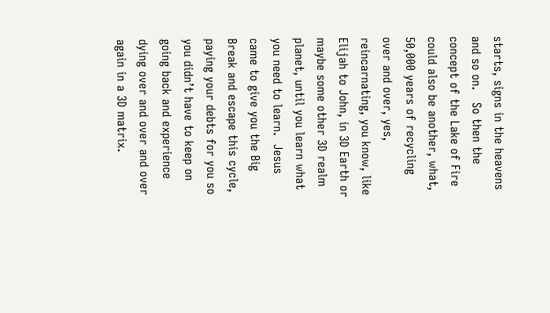starts, signs in the heavens and so on.   So then the concept of the Lake of Fire could also be another, what, 50,000 years of recycling over and over, yes, reincarnating, you know, like Elijah to John, in 3D Earth or maybe some other 3D realm planet, until you learn what you need to learn.  Jesus came to give you the Big Break and escape this cycle, paying your debts for you so you didn’t have to keep on going back and experience dying over and over and over again in a 3D matrix.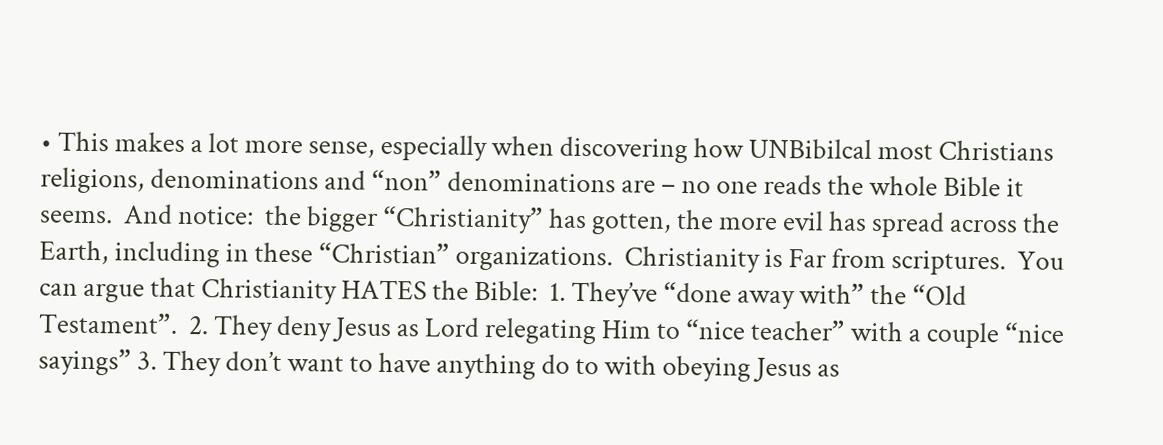• This makes a lot more sense, especially when discovering how UNBibilcal most Christians religions, denominations and “non” denominations are – no one reads the whole Bible it seems.  And notice:  the bigger “Christianity” has gotten, the more evil has spread across the Earth, including in these “Christian” organizations.  Christianity is Far from scriptures.  You can argue that Christianity HATES the Bible:  1. They’ve “done away with” the “Old Testament”.  2. They deny Jesus as Lord relegating Him to “nice teacher” with a couple “nice sayings” 3. They don’t want to have anything do to with obeying Jesus as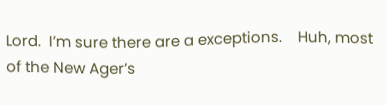Lord.  I’m sure there are a exceptions.    Huh, most of the New Ager’s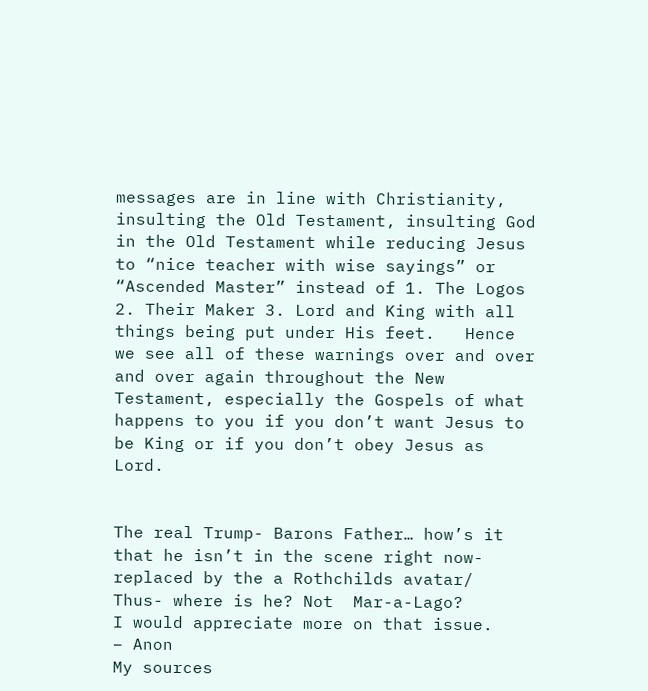messages are in line with Christianity, insulting the Old Testament, insulting God in the Old Testament while reducing Jesus to “nice teacher with wise sayings” or “Ascended Master” instead of 1. The Logos 2. Their Maker 3. Lord and King with all things being put under His feet.   Hence we see all of these warnings over and over and over again throughout the New Testament, especially the Gospels of what happens to you if you don’t want Jesus to be King or if you don’t obey Jesus as Lord.


The real Trump- Barons Father… how’s it that he isn’t in the scene right now- replaced by the a Rothchilds avatar/
Thus- where is he? Not  Mar-a-Lago?
I would appreciate more on that issue.
– Anon
My sources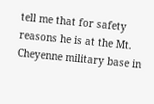tell me that for safety reasons he is at the Mt. Cheyenne military base in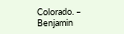Colorado. – Benjamin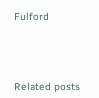Fulford




Related posts